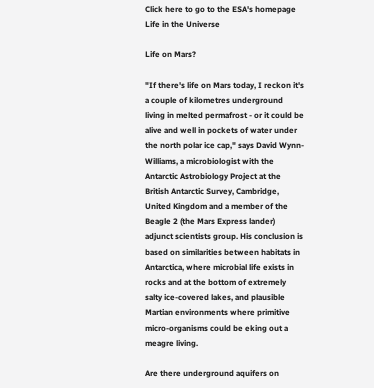Click here to go to the ESA's homepage
Life in the Universe

Life on Mars?

"If there's life on Mars today, I reckon it's a couple of kilometres underground living in melted permafrost - or it could be alive and well in pockets of water under the north polar ice cap," says David Wynn-Williams, a microbiologist with the Antarctic Astrobiology Project at the British Antarctic Survey, Cambridge, United Kingdom and a member of the Beagle 2 (the Mars Express lander) adjunct scientists group. His conclusion is based on similarities between habitats in Antarctica, where microbial life exists in rocks and at the bottom of extremely salty ice-covered lakes, and plausible Martian environments where primitive micro-organisms could be eking out a meagre living.

Are there underground aquifers on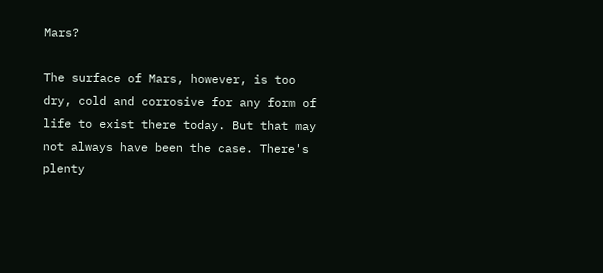Mars?

The surface of Mars, however, is too dry, cold and corrosive for any form of life to exist there today. But that may not always have been the case. There's plenty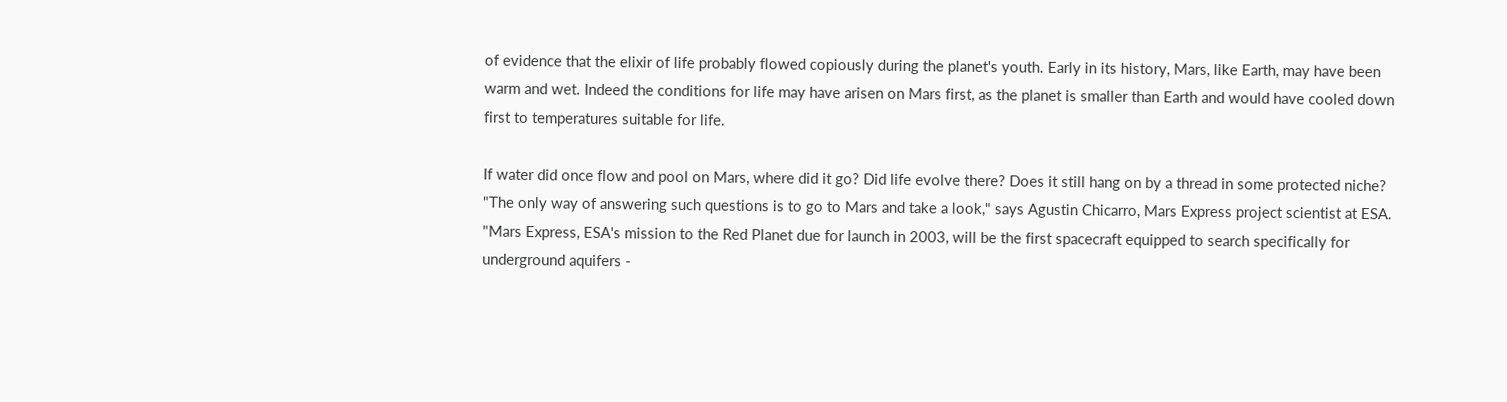of evidence that the elixir of life probably flowed copiously during the planet's youth. Early in its history, Mars, like Earth, may have been warm and wet. Indeed the conditions for life may have arisen on Mars first, as the planet is smaller than Earth and would have cooled down first to temperatures suitable for life.

If water did once flow and pool on Mars, where did it go? Did life evolve there? Does it still hang on by a thread in some protected niche? "The only way of answering such questions is to go to Mars and take a look," says Agustin Chicarro, Mars Express project scientist at ESA. "Mars Express, ESA's mission to the Red Planet due for launch in 2003, will be the first spacecraft equipped to search specifically for underground aquifers -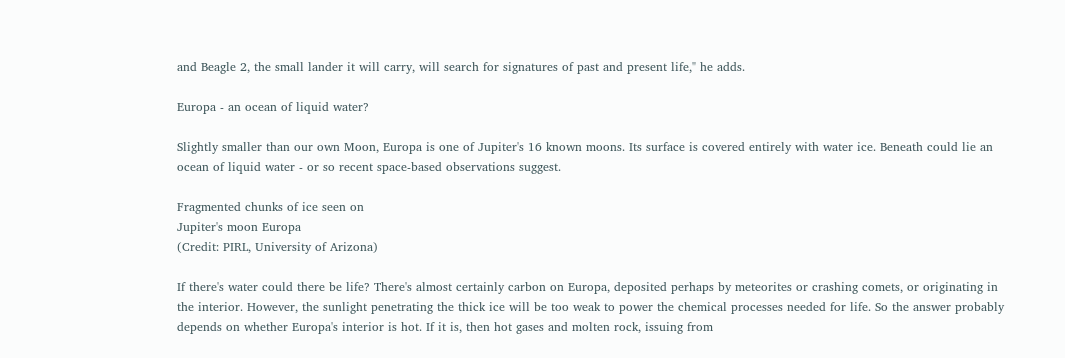and Beagle 2, the small lander it will carry, will search for signatures of past and present life," he adds.

Europa - an ocean of liquid water?

Slightly smaller than our own Moon, Europa is one of Jupiter's 16 known moons. Its surface is covered entirely with water ice. Beneath could lie an ocean of liquid water - or so recent space-based observations suggest.

Fragmented chunks of ice seen on
Jupiter's moon Europa
(Credit: PIRL, University of Arizona)

If there's water could there be life? There's almost certainly carbon on Europa, deposited perhaps by meteorites or crashing comets, or originating in the interior. However, the sunlight penetrating the thick ice will be too weak to power the chemical processes needed for life. So the answer probably depends on whether Europa's interior is hot. If it is, then hot gases and molten rock, issuing from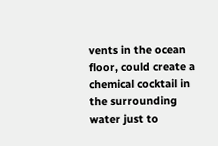vents in the ocean floor, could create a chemical cocktail in the surrounding water just to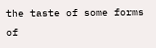the taste of some forms of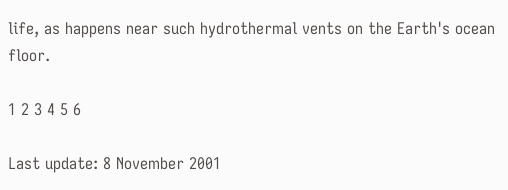life, as happens near such hydrothermal vents on the Earth's ocean floor.

1 2 3 4 5 6

Last update: 8 November 2001